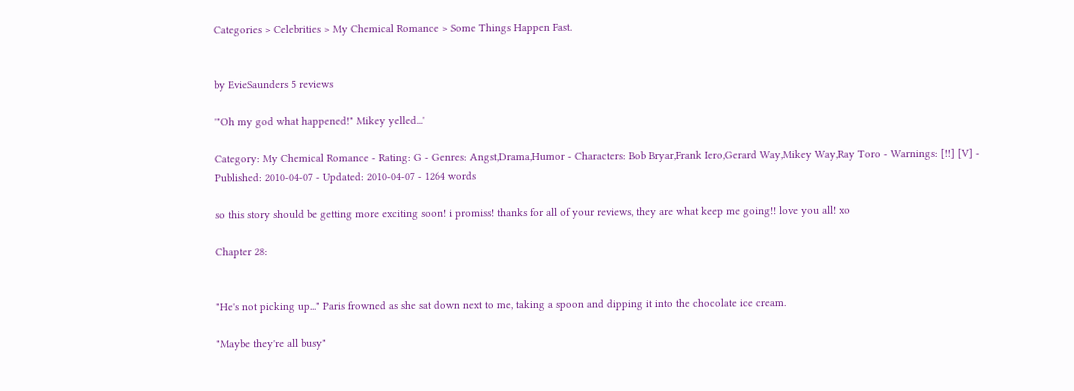Categories > Celebrities > My Chemical Romance > Some Things Happen Fast.


by EvieSaunders 5 reviews

'"Oh my god what happened!" Mikey yelled...'

Category: My Chemical Romance - Rating: G - Genres: Angst,Drama,Humor - Characters: Bob Bryar,Frank Iero,Gerard Way,Mikey Way,Ray Toro - Warnings: [!!] [V] - Published: 2010-04-07 - Updated: 2010-04-07 - 1264 words

so this story should be getting more exciting soon! i promiss! thanks for all of your reviews, they are what keep me going!! love you all! xo

Chapter 28:


"He's not picking up..." Paris frowned as she sat down next to me, taking a spoon and dipping it into the chocolate ice cream.

"Maybe they're all busy"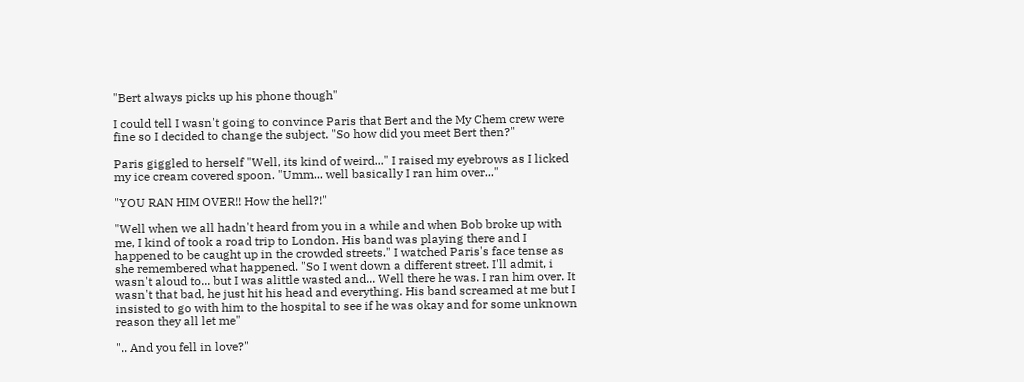"Bert always picks up his phone though"

I could tell I wasn't going to convince Paris that Bert and the My Chem crew were fine so I decided to change the subject. "So how did you meet Bert then?"

Paris giggled to herself "Well, its kind of weird..." I raised my eyebrows as I licked my ice cream covered spoon. "Umm... well basically I ran him over..."

"YOU RAN HIM OVER!! How the hell?!"

"Well when we all hadn't heard from you in a while and when Bob broke up with me, I kind of took a road trip to London. His band was playing there and I happened to be caught up in the crowded streets." I watched Paris's face tense as she remembered what happened. "So I went down a different street. I'll admit, i wasn't aloud to... but I was alittle wasted and... Well there he was. I ran him over. It wasn't that bad, he just hit his head and everything. His band screamed at me but I insisted to go with him to the hospital to see if he was okay and for some unknown reason they all let me"

".. And you fell in love?"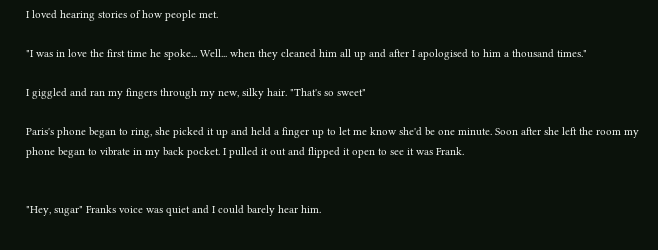I loved hearing stories of how people met.

"I was in love the first time he spoke... Well... when they cleaned him all up and after I apologised to him a thousand times."

I giggled and ran my fingers through my new, silky hair. "That's so sweet"

Paris's phone began to ring, she picked it up and held a finger up to let me know she'd be one minute. Soon after she left the room my phone began to vibrate in my back pocket. I pulled it out and flipped it open to see it was Frank.


"Hey, sugar" Franks voice was quiet and I could barely hear him.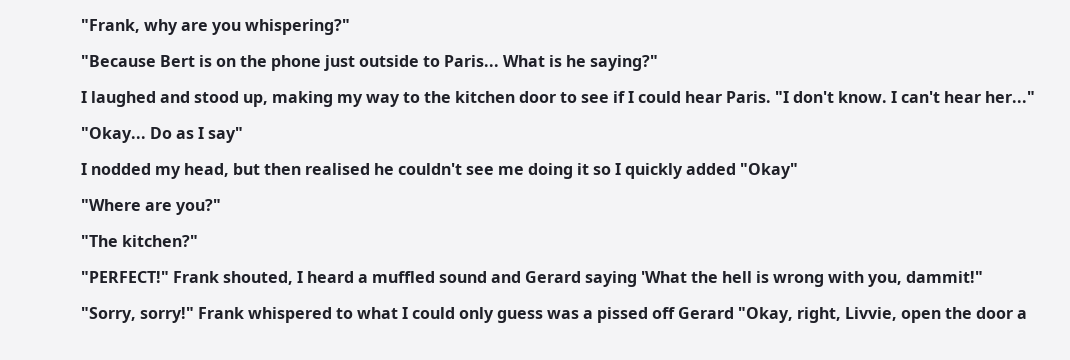"Frank, why are you whispering?"

"Because Bert is on the phone just outside to Paris... What is he saying?"

I laughed and stood up, making my way to the kitchen door to see if I could hear Paris. "I don't know. I can't hear her..."

"Okay... Do as I say"

I nodded my head, but then realised he couldn't see me doing it so I quickly added "Okay"

"Where are you?"

"The kitchen?"

"PERFECT!" Frank shouted, I heard a muffled sound and Gerard saying 'What the hell is wrong with you, dammit!"

"Sorry, sorry!" Frank whispered to what I could only guess was a pissed off Gerard "Okay, right, Livvie, open the door a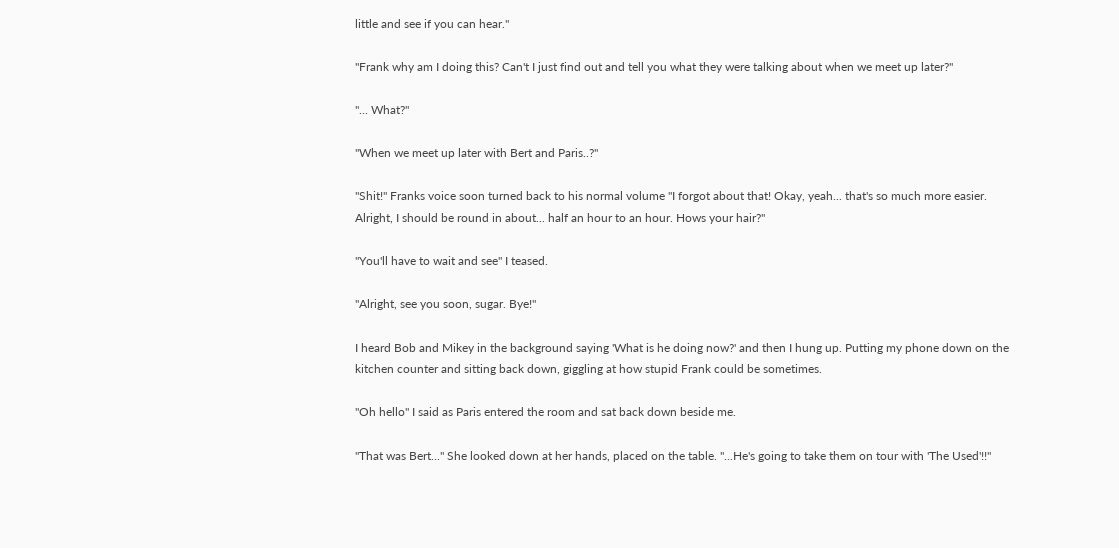little and see if you can hear."

"Frank why am I doing this? Can't I just find out and tell you what they were talking about when we meet up later?"

"... What?"

"When we meet up later with Bert and Paris..?"

"Shit!" Franks voice soon turned back to his normal volume "I forgot about that! Okay, yeah... that's so much more easier. Alright, I should be round in about... half an hour to an hour. Hows your hair?"

"You'll have to wait and see" I teased.

"Alright, see you soon, sugar. Bye!"

I heard Bob and Mikey in the background saying 'What is he doing now?' and then I hung up. Putting my phone down on the kitchen counter and sitting back down, giggling at how stupid Frank could be sometimes.

"Oh hello" I said as Paris entered the room and sat back down beside me.

"That was Bert..." She looked down at her hands, placed on the table. "...He's going to take them on tour with 'The Used'!!"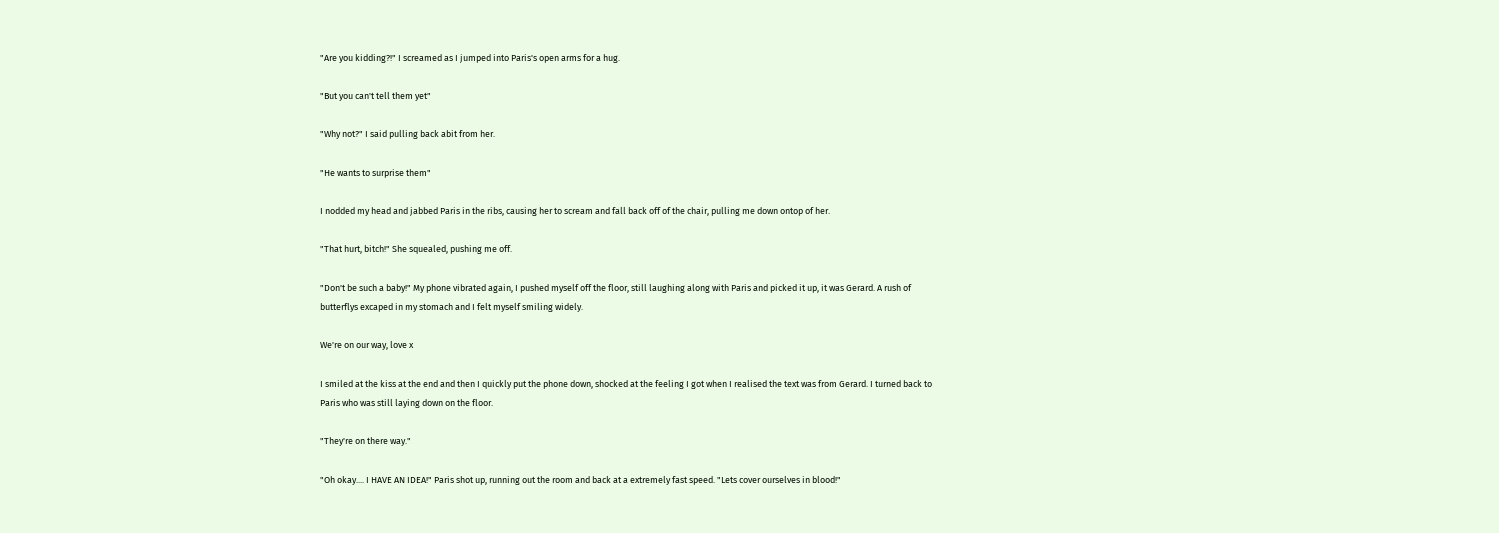"Are you kidding?!" I screamed as I jumped into Paris's open arms for a hug.

"But you can't tell them yet"

"Why not?" I said pulling back abit from her.

"He wants to surprise them"

I nodded my head and jabbed Paris in the ribs, causing her to scream and fall back off of the chair, pulling me down ontop of her.

"That hurt, bitch!" She squealed, pushing me off.

"Don't be such a baby!" My phone vibrated again, I pushed myself off the floor, still laughing along with Paris and picked it up, it was Gerard. A rush of butterflys excaped in my stomach and I felt myself smiling widely.

We're on our way, love x

I smiled at the kiss at the end and then I quickly put the phone down, shocked at the feeling I got when I realised the text was from Gerard. I turned back to Paris who was still laying down on the floor.

"They're on there way."

"Oh okay.... I HAVE AN IDEA!" Paris shot up, running out the room and back at a extremely fast speed. "Lets cover ourselves in blood!"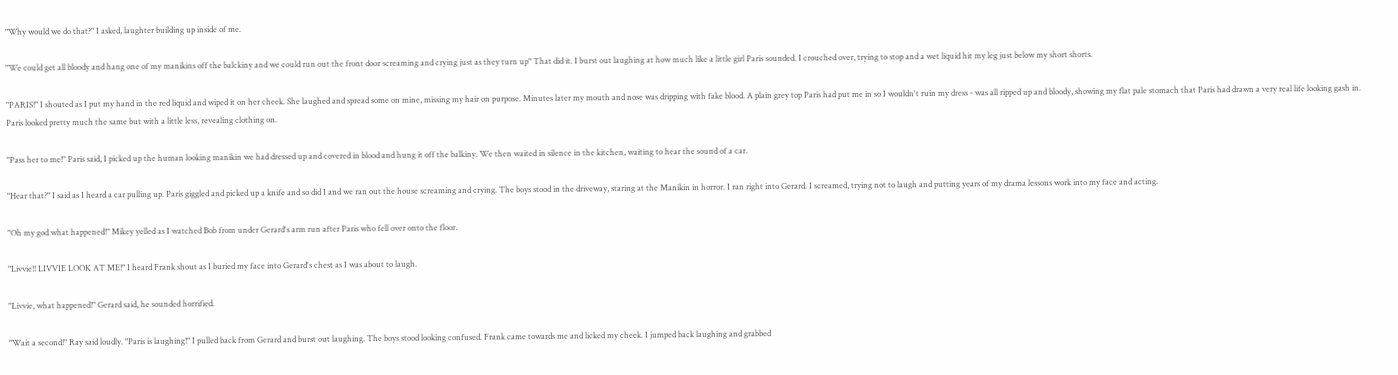"Why would we do that?" I asked, laughter building up inside of me.

"We could get all bloody and hang one of my manikins off the balckiny and we could run out the front door screaming and crying just as they turn up" That did it. I burst out laughing at how much like a little girl Paris sounded. I crouched over, trying to stop and a wet liquid hit my leg just below my short shorts.

"PARIS!" I shouted as I put my hand in the red liquid and wiped it on her cheek. She laughed and spread some on mine, missing my hair on purpose. Minutes later my mouth and nose was dripping with fake blood. A plain grey top Paris had put me in so I wouldn't ruin my dress - was all ripped up and bloody, showing my flat pale stomach that Paris had drawn a very real life looking gash in. Paris looked pretty much the same but with a little less, revealing clothing on.

"Pass her to me!" Paris said, I picked up the human looking manikin we had dressed up and covered in blood and hung it off the balkiny. We then waited in silence in the kitchen, waiting to hear the sound of a car.

"Hear that?" I said as I heard a car pulling up. Paris giggled and picked up a knife and so did I and we ran out the house screaming and crying. The boys stood in the driveway, staring at the Manikin in horror. I ran right into Gerard. I screamed, trying not to laugh and putting years of my drama lessons work into my face and acting.

"Oh my god what happened!" Mikey yelled as I watched Bob from under Gerard's arm run after Paris who fell over onto the floor.

"Livvie!! LIVVIE LOOK AT ME!" I heard Frank shout as I buried my face into Gerard's chest as I was about to laugh.

"Livvie, what happened!" Gerard said, he sounded horrified.

"Wait a second!" Ray said loudly. "Paris is laughing!" I pulled back from Gerard and burst out laughing. The boys stood looking confused. Frank came towards me and licked my cheek. I jumped back laughing and grabbed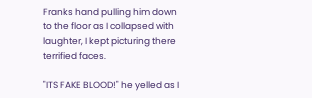Franks hand pulling him down to the floor as I collapsed with laughter, I kept picturing there terrified faces.

"ITS FAKE BLOOD!" he yelled as I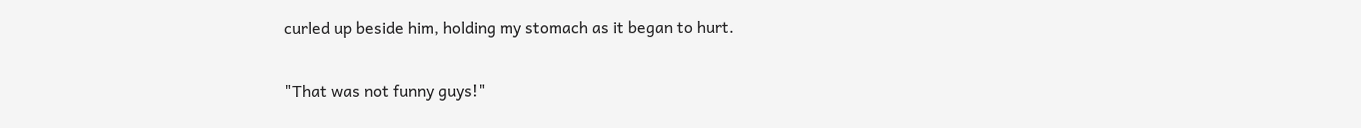curled up beside him, holding my stomach as it began to hurt.

"That was not funny guys!"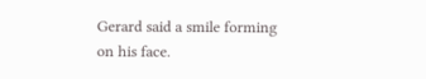Gerard said a smile forming on his face.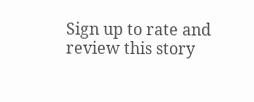Sign up to rate and review this story